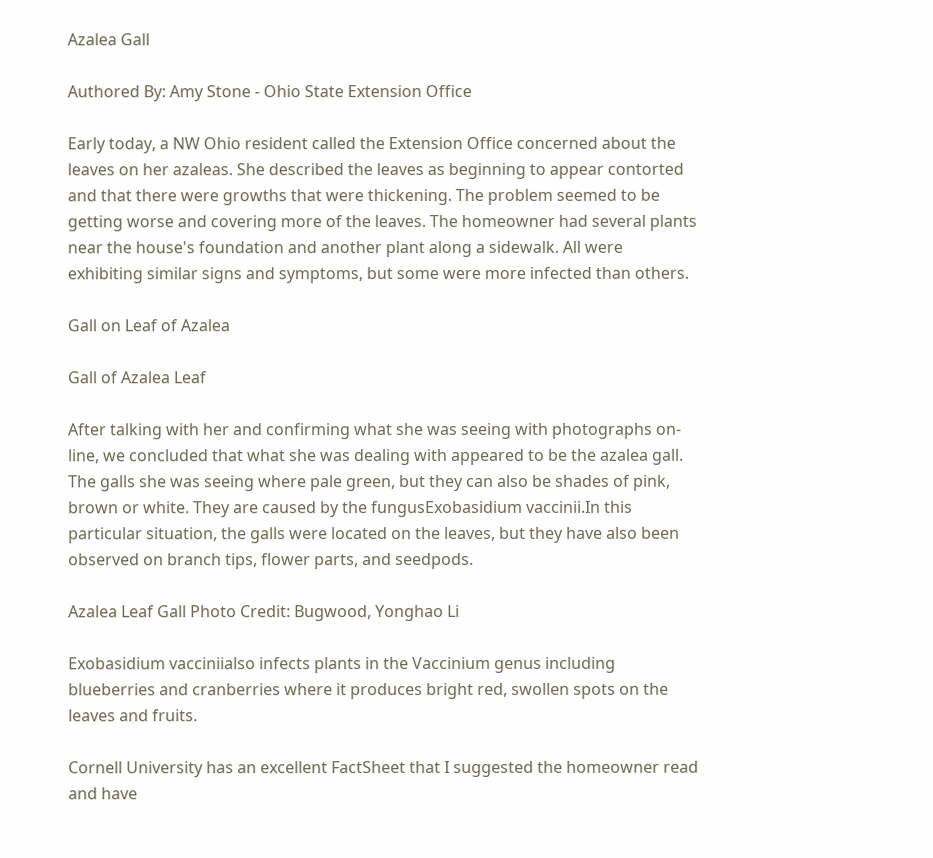Azalea Gall

Authored By: Amy Stone - Ohio State Extension Office

Early today, a NW Ohio resident called the Extension Office concerned about the leaves on her azaleas. She described the leaves as beginning to appear contorted and that there were growths that were thickening. The problem seemed to be getting worse and covering more of the leaves. The homeowner had several plants near the house's foundation and another plant along a sidewalk. All were exhibiting similar signs and symptoms, but some were more infected than others.

Gall on Leaf of Azalea

Gall of Azalea Leaf

After talking with her and confirming what she was seeing with photographs on-line, we concluded that what she was dealing with appeared to be the azalea gall. The galls she was seeing where pale green, but they can also be shades of pink, brown or white. They are caused by the fungusExobasidium vaccinii.In this particular situation, the galls were located on the leaves, but they have also been observed on branch tips, flower parts, and seedpods.

Azalea Leaf Gall Photo Credit: Bugwood, Yonghao Li

Exobasidium vacciniialso infects plants in the Vaccinium genus including blueberries and cranberries where it produces bright red, swollen spots on the leaves and fruits.

Cornell University has an excellent FactSheet that I suggested the homeowner read and have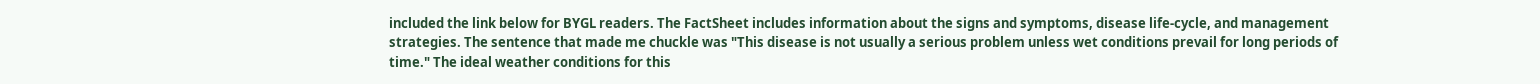included the link below for BYGL readers. The FactSheet includes information about the signs and symptoms, disease life-cycle, and management strategies. The sentence that made me chuckle was "This disease is not usually a serious problem unless wet conditions prevail for long periods of time." The ideal weather conditions for this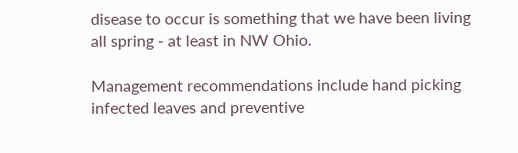disease to occur is something that we have been living all spring - at least in NW Ohio.

Management recommendations include hand picking infected leaves and preventive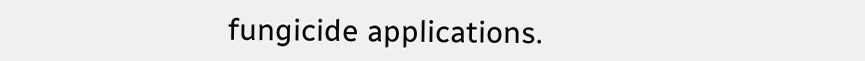fungicide applications.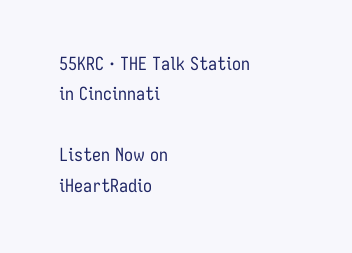55KRC · THE Talk Station in Cincinnati

Listen Now on iHeartRadio